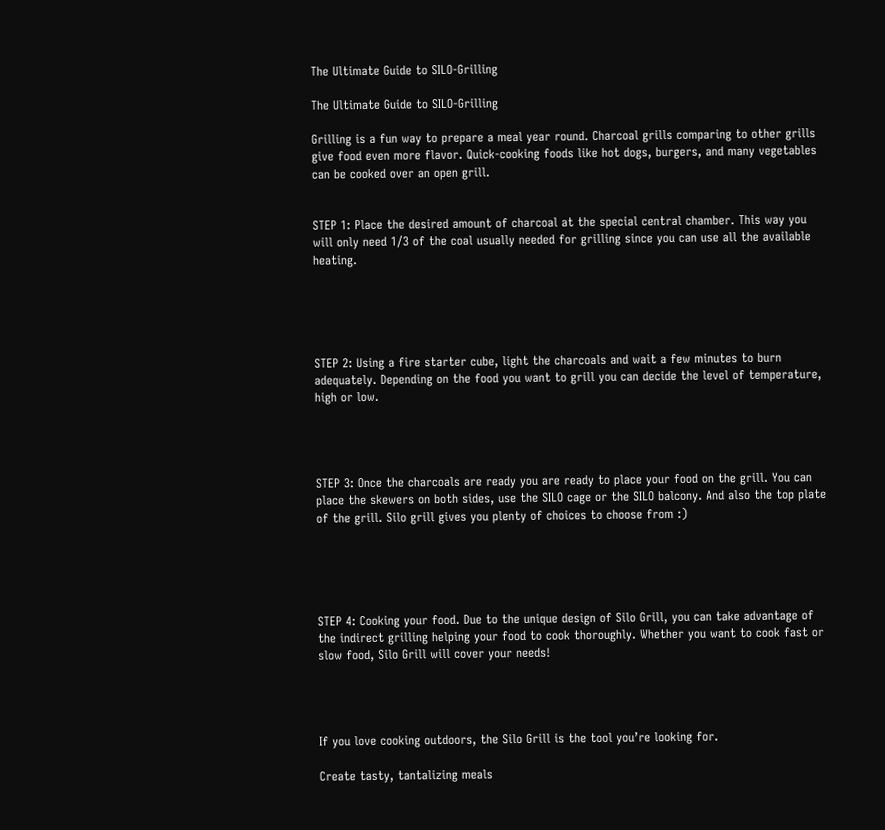The Ultimate Guide to SILO-Grilling

The Ultimate Guide to SILO-Grilling

Grilling is a fun way to prepare a meal year round. Charcoal grills comparing to other grills give food even more flavor. Quick-cooking foods like hot dogs, burgers, and many vegetables can be cooked over an open grill.


STEP 1: Place the desired amount of charcoal at the special central chamber. This way you will only need 1/3 of the coal usually needed for grilling since you can use all the available heating.





STEP 2: Using a fire starter cube, light the charcoals and wait a few minutes to burn adequately. Depending on the food you want to grill you can decide the level of temperature, high or low.




STEP 3: Once the charcoals are ready you are ready to place your food on the grill. You can place the skewers on both sides, use the SILO cage or the SILO balcony. And also the top plate of the grill. Silo grill gives you plenty of choices to choose from :)





STEP 4: Cooking your food. Due to the unique design of Silo Grill, you can take advantage of the indirect grilling helping your food to cook thoroughly. Whether you want to cook fast or slow food, Silo Grill will cover your needs!




If you love cooking outdoors, the Silo Grill is the tool you’re looking for.

Create tasty, tantalizing meals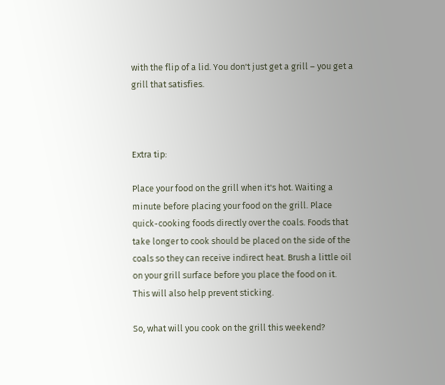with the flip of a lid. You don't just get a grill – you get a grill that satisfies.



Extra tip:

Place your food on the grill when it's hot. Waiting a minute before placing your food on the grill. Place quick-cooking foods directly over the coals. Foods that take longer to cook should be placed on the side of the coals so they can receive indirect heat. Brush a little oil on your grill surface before you place the food on it. This will also help prevent sticking.

So, what will you cook on the grill this weekend?